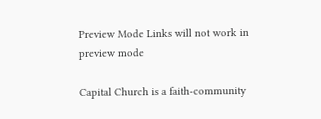Preview Mode Links will not work in preview mode

Capital Church is a faith-community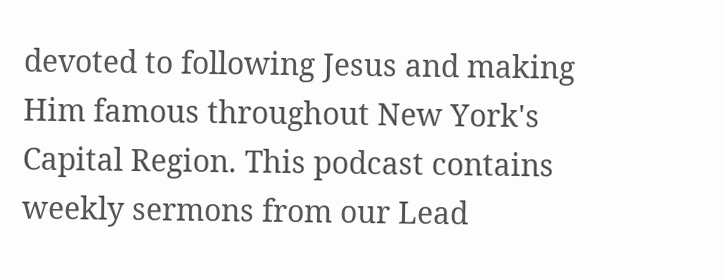devoted to following Jesus and making Him famous throughout New York's Capital Region. This podcast contains weekly sermons from our Lead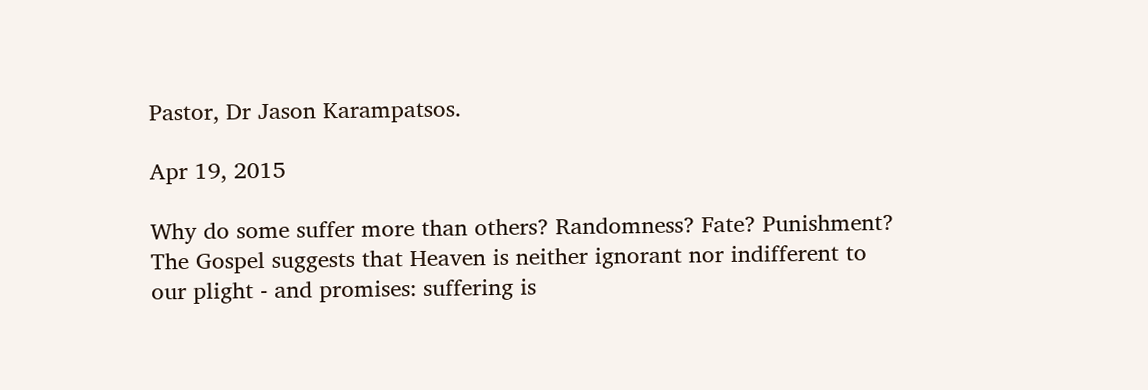Pastor, Dr Jason Karampatsos.

Apr 19, 2015

Why do some suffer more than others? Randomness? Fate? Punishment?  The Gospel suggests that Heaven is neither ignorant nor indifferent to our plight - and promises: suffering is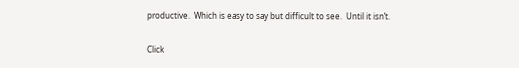productive.  Which is easy to say but difficult to see.  Until it isn’t.

Click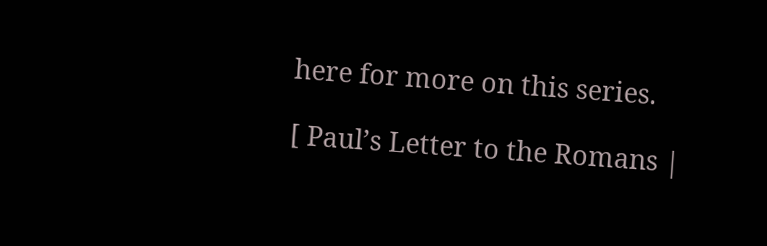here for more on this series.

[ Paul’s Letter to the Romans |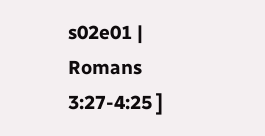s02e01 | Romans 3:27-4:25 ]